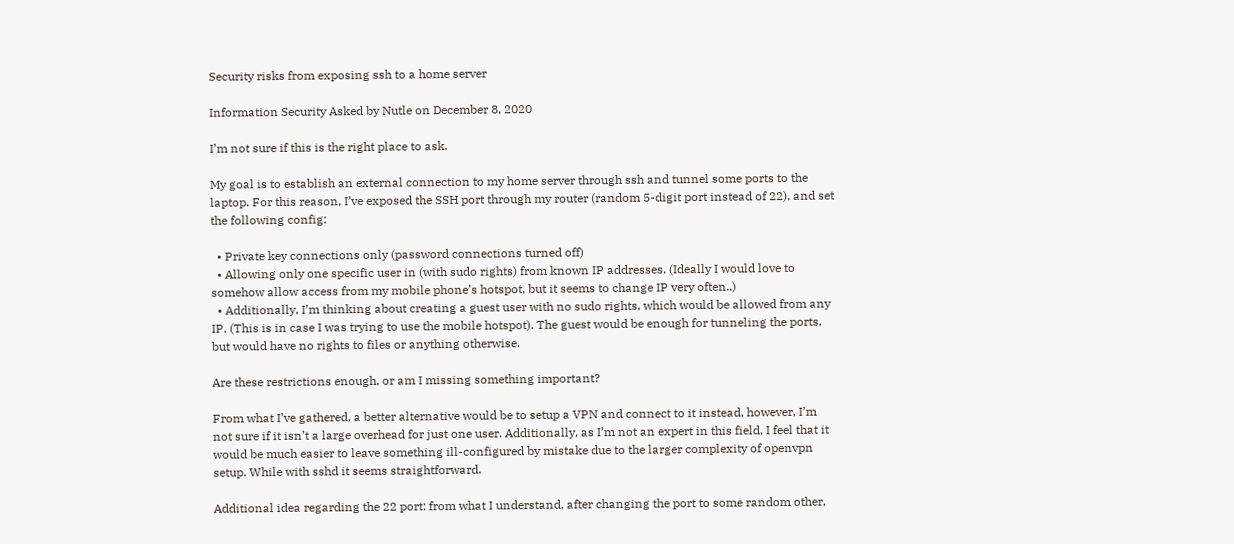Security risks from exposing ssh to a home server

Information Security Asked by Nutle on December 8, 2020

I’m not sure if this is the right place to ask.

My goal is to establish an external connection to my home server through ssh and tunnel some ports to the laptop. For this reason, I’ve exposed the SSH port through my router (random 5-digit port instead of 22), and set the following config:

  • Private key connections only (password connections turned off)
  • Allowing only one specific user in (with sudo rights) from known IP addresses. (Ideally I would love to somehow allow access from my mobile phone’s hotspot, but it seems to change IP very often..)
  • Additionally, I’m thinking about creating a guest user with no sudo rights, which would be allowed from any IP. (This is in case I was trying to use the mobile hotspot). The guest would be enough for tunneling the ports, but would have no rights to files or anything otherwise.

Are these restrictions enough, or am I missing something important?

From what I’ve gathered, a better alternative would be to setup a VPN and connect to it instead, however, I’m not sure if it isn’t a large overhead for just one user. Additionally, as I’m not an expert in this field, I feel that it would be much easier to leave something ill-configured by mistake due to the larger complexity of openvpn setup. While with sshd it seems straightforward.

Additional idea regarding the 22 port: from what I understand, after changing the port to some random other,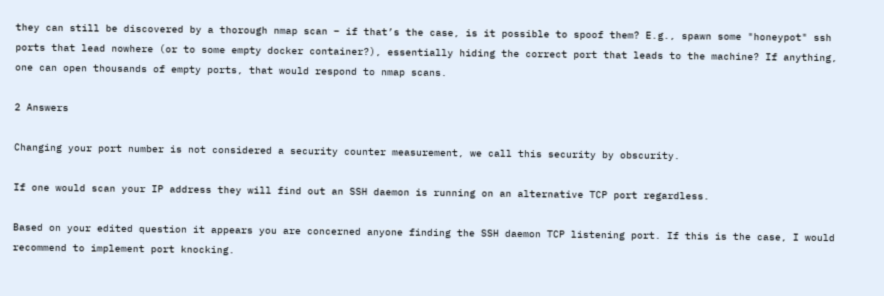they can still be discovered by a thorough nmap scan – if that’s the case, is it possible to spoof them? E.g., spawn some "honeypot" ssh ports that lead nowhere (or to some empty docker container?), essentially hiding the correct port that leads to the machine? If anything, one can open thousands of empty ports, that would respond to nmap scans.

2 Answers

Changing your port number is not considered a security counter measurement, we call this security by obscurity.

If one would scan your IP address they will find out an SSH daemon is running on an alternative TCP port regardless.

Based on your edited question it appears you are concerned anyone finding the SSH daemon TCP listening port. If this is the case, I would recommend to implement port knocking.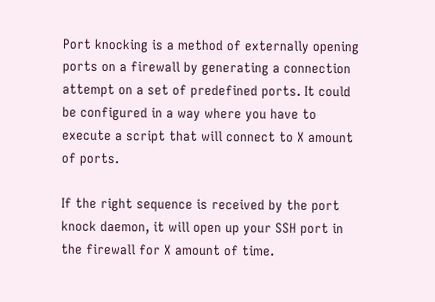Port knocking is a method of externally opening ports on a firewall by generating a connection attempt on a set of predefined ports. It could be configured in a way where you have to execute a script that will connect to X amount of ports.

If the right sequence is received by the port knock daemon, it will open up your SSH port in the firewall for X amount of time.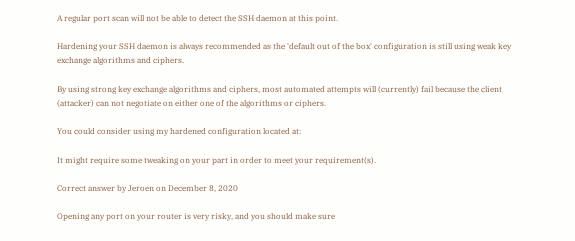A regular port scan will not be able to detect the SSH daemon at this point.

Hardening your SSH daemon is always recommended as the 'default out of the box' configuration is still using weak key exchange algorithms and ciphers.

By using strong key exchange algorithms and ciphers, most automated attempts will (currently) fail because the client (attacker) can not negotiate on either one of the algorithms or ciphers.

You could consider using my hardened configuration located at:

It might require some tweaking on your part in order to meet your requirement(s).

Correct answer by Jeroen on December 8, 2020

Opening any port on your router is very risky, and you should make sure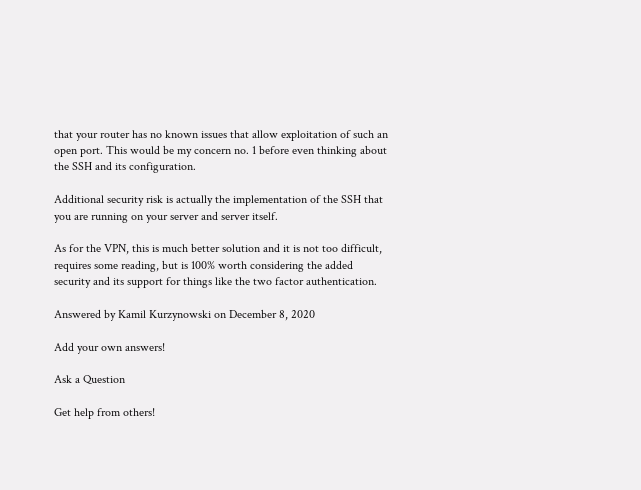that your router has no known issues that allow exploitation of such an open port. This would be my concern no. 1 before even thinking about the SSH and its configuration.

Additional security risk is actually the implementation of the SSH that you are running on your server and server itself.

As for the VPN, this is much better solution and it is not too difficult, requires some reading, but is 100% worth considering the added security and its support for things like the two factor authentication.

Answered by Kamil Kurzynowski on December 8, 2020

Add your own answers!

Ask a Question

Get help from others!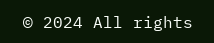© 2024 All rights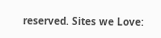reserved. Sites we Love: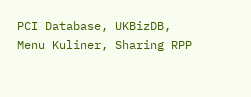PCI Database, UKBizDB, Menu Kuliner, Sharing RPP